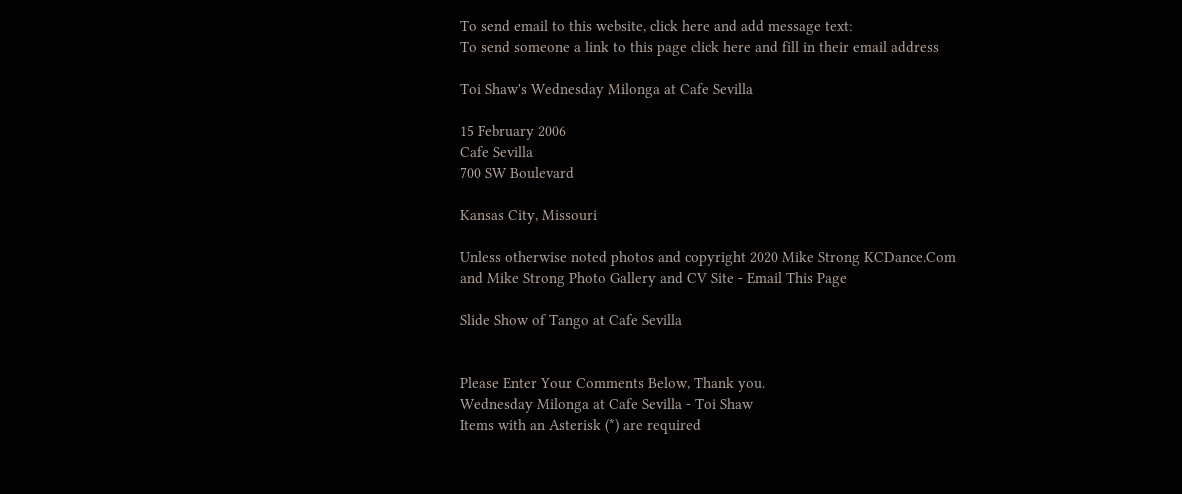To send email to this website, click here and add message text:
To send someone a link to this page click here and fill in their email address

Toi Shaw's Wednesday Milonga at Cafe Sevilla

15 February 2006
Cafe Sevilla
700 SW Boulevard

Kansas City, Missouri

Unless otherwise noted photos and copyright 2020 Mike Strong KCDance.Com and Mike Strong Photo Gallery and CV Site - Email This Page

Slide Show of Tango at Cafe Sevilla


Please Enter Your Comments Below, Thank you.
Wednesday Milonga at Cafe Sevilla - Toi Shaw
Items with an Asterisk (*) are required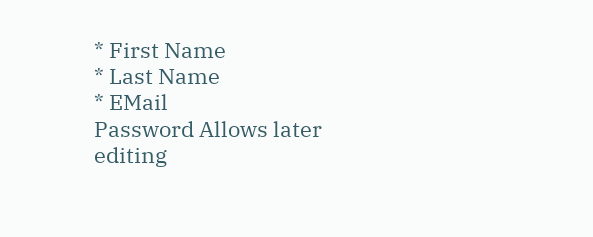* First Name
* Last Name
* EMail
Password Allows later editing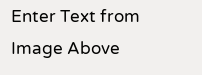Enter Text from Image Above